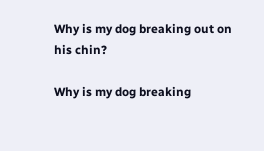Why is my dog breaking out on his chin?

Why is my dog breaking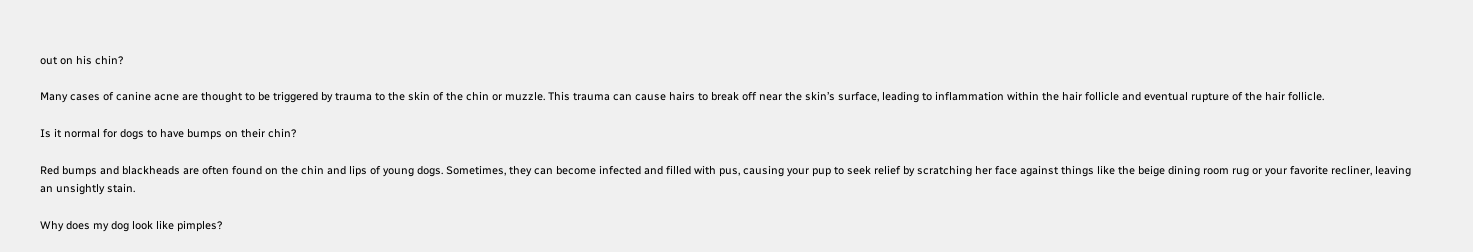out on his chin?

Many cases of canine acne are thought to be triggered by trauma to the skin of the chin or muzzle. This trauma can cause hairs to break off near the skin’s surface, leading to inflammation within the hair follicle and eventual rupture of the hair follicle.

Is it normal for dogs to have bumps on their chin?

Red bumps and blackheads are often found on the chin and lips of young dogs. Sometimes, they can become infected and filled with pus, causing your pup to seek relief by scratching her face against things like the beige dining room rug or your favorite recliner, leaving an unsightly stain.

Why does my dog look like pimples?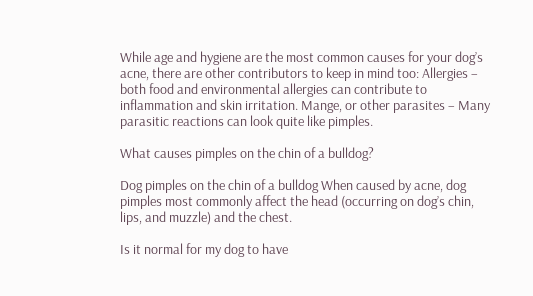While age and hygiene are the most common causes for your dog’s acne, there are other contributors to keep in mind too: Allergies – both food and environmental allergies can contribute to inflammation and skin irritation. Mange, or other parasites – Many parasitic reactions can look quite like pimples.

What causes pimples on the chin of a bulldog?

Dog pimples on the chin of a bulldog When caused by acne, dog pimples most commonly affect the head (occurring on dog’s chin, lips, and muzzle) and the chest.

Is it normal for my dog to have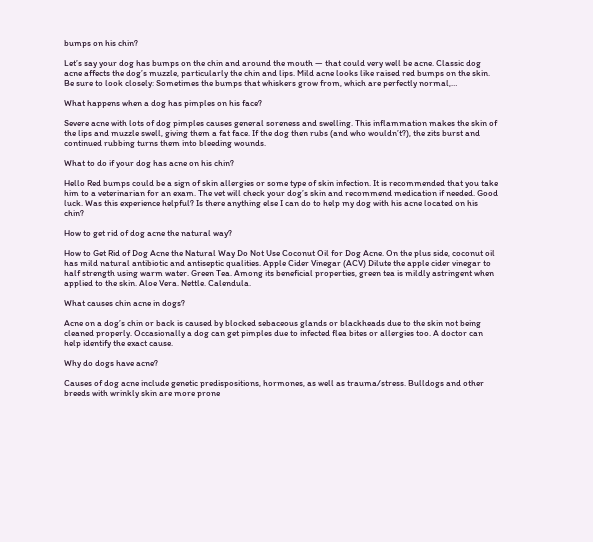bumps on his chin?

Let’s say your dog has bumps on the chin and around the mouth — that could very well be acne. Classic dog acne affects the dog’s muzzle, particularly the chin and lips. Mild acne looks like raised red bumps on the skin. Be sure to look closely: Sometimes the bumps that whiskers grow from, which are perfectly normal,…

What happens when a dog has pimples on his face?

Severe acne with lots of dog pimples causes general soreness and swelling. This inflammation makes the skin of the lips and muzzle swell, giving them a fat face. If the dog then rubs (and who wouldn’t?), the zits burst and continued rubbing turns them into bleeding wounds.

What to do if your dog has acne on his chin?

Hello Red bumps could be a sign of skin allergies or some type of skin infection. It is recommended that you take him to a veterinarian for an exam. The vet will check your dog’s skin and recommend medication if needed. Good luck. Was this experience helpful? Is there anything else I can do to help my dog with his acne located on his chin?

How to get rid of dog acne the natural way?

How to Get Rid of Dog Acne the Natural Way Do Not Use Coconut Oil for Dog Acne. On the plus side, coconut oil has mild natural antibiotic and antiseptic qualities. Apple Cider Vinegar (ACV) Dilute the apple cider vinegar to half strength using warm water. Green Tea. Among its beneficial properties, green tea is mildly astringent when applied to the skin. Aloe Vera. Nettle. Calendula.

What causes chin acne in dogs?

Acne on a dog’s chin or back is caused by blocked sebaceous glands or blackheads due to the skin not being cleaned properly. Occasionally a dog can get pimples due to infected flea bites or allergies too. A doctor can help identify the exact cause.

Why do dogs have acne?

Causes of dog acne include genetic predispositions, hormones, as well as trauma/stress. Bulldogs and other breeds with wrinkly skin are more prone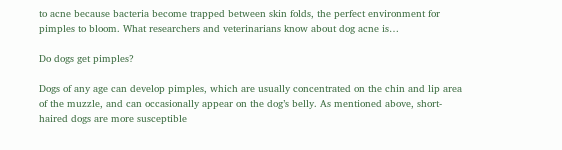to acne because bacteria become trapped between skin folds, the perfect environment for pimples to bloom. What researchers and veterinarians know about dog acne is…

Do dogs get pimples?

Dogs of any age can develop pimples, which are usually concentrated on the chin and lip area of the muzzle, and can occasionally appear on the dog’s belly. As mentioned above, short-haired dogs are more susceptible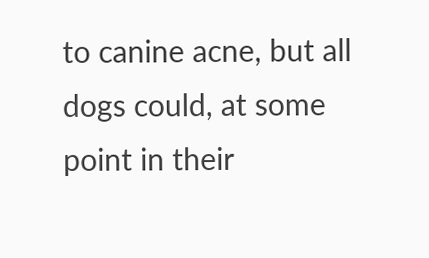to canine acne, but all dogs could, at some point in their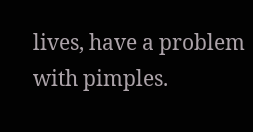lives, have a problem with pimples.